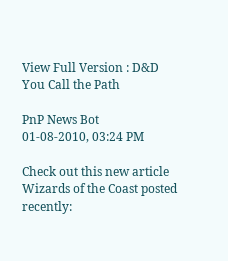View Full Version : D&D You Call the Path

PnP News Bot
01-08-2010, 03:24 PM

Check out this new article Wizards of the Coast posted recently: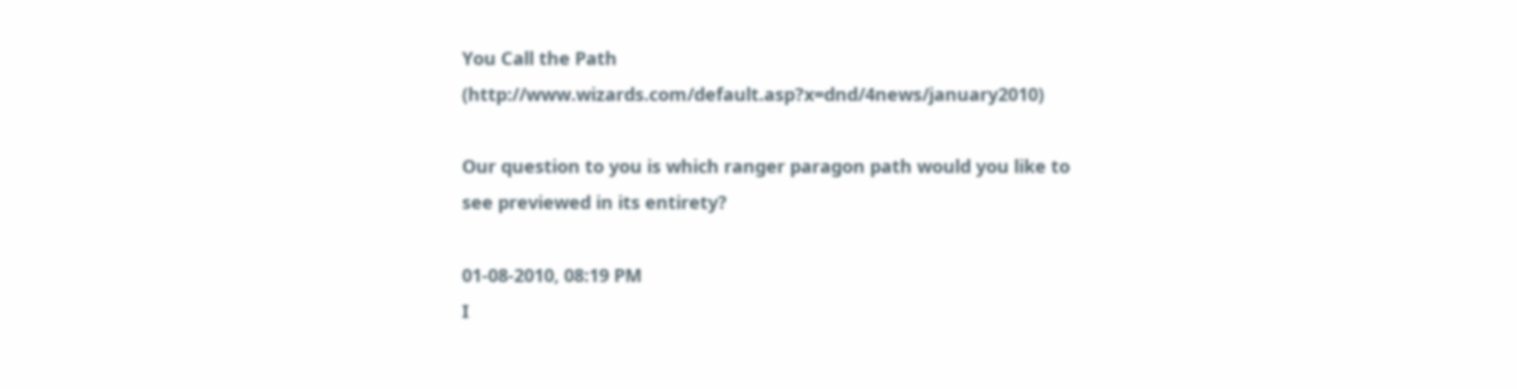You Call the Path (http://www.wizards.com/default.asp?x=dnd/4news/january2010)

Our question to you is which ranger paragon path would you like to see previewed in its entirety?

01-08-2010, 08:19 PM
I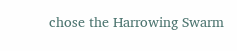chose the Harrowing Swarm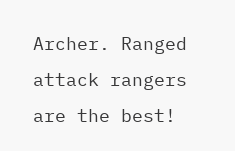Archer. Ranged attack rangers are the best!